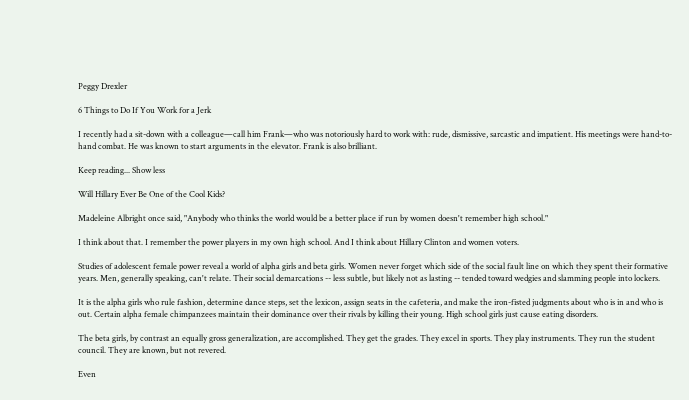Peggy Drexler

6 Things to Do If You Work for a Jerk

I recently had a sit-down with a colleague—call him Frank—who was notoriously hard to work with: rude, dismissive, sarcastic and impatient. His meetings were hand-to-hand combat. He was known to start arguments in the elevator. Frank is also brilliant.

Keep reading... Show less

Will Hillary Ever Be One of the Cool Kids?

Madeleine Albright once said, "Anybody who thinks the world would be a better place if run by women doesn't remember high school."

I think about that. I remember the power players in my own high school. And I think about Hillary Clinton and women voters.

Studies of adolescent female power reveal a world of alpha girls and beta girls. Women never forget which side of the social fault line on which they spent their formative years. Men, generally speaking, can't relate. Their social demarcations -- less subtle, but likely not as lasting -- tended toward wedgies and slamming people into lockers.

It is the alpha girls who rule fashion, determine dance steps, set the lexicon, assign seats in the cafeteria, and make the iron-fisted judgments about who is in and who is out. Certain alpha female chimpanzees maintain their dominance over their rivals by killing their young. High school girls just cause eating disorders.

The beta girls, by contrast an equally gross generalization, are accomplished. They get the grades. They excel in sports. They play instruments. They run the student council. They are known, but not revered.

Even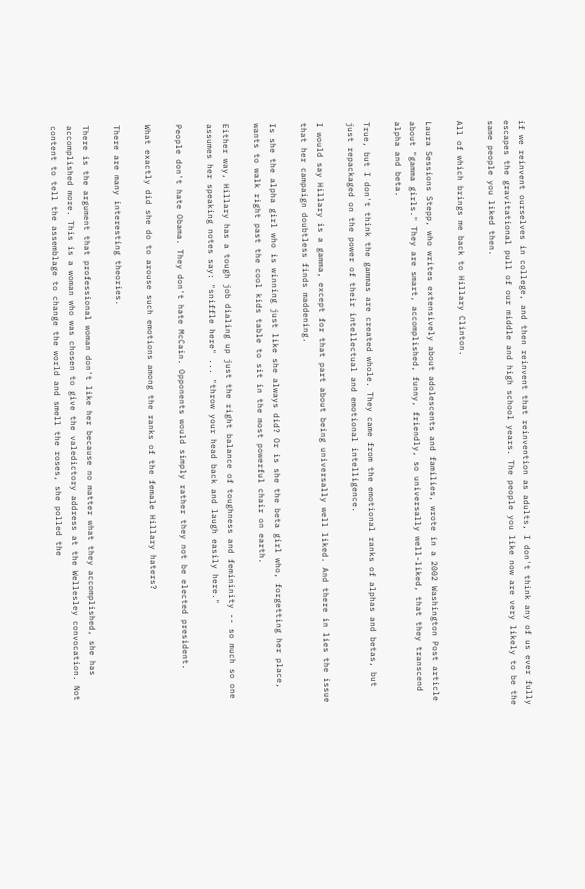if we reinvent ourselves in college, and then reinvent that reinvention as adults, I don't think any of us ever fully escapes the gravitational pull of our middle and high school years. The people you like now are very likely to be the same people you liked then.

All of which brings me back to Hillary Clinton.

Laura Sessions Stepp, who writes extensively about adolescents and families, wrote in a 2002 Washington Post article about "gamma girls." They are smart, accomplished, funny, friendly, so universally well-liked, that they transcend alpha and beta.

True, but I don't think the gammas are created whole. They came from the emotional ranks of alphas and betas, but just repackaged on the power of their intellectual and emotional intelligence.

I would say Hillary is a gamma, except for that part about being universally well liked. And there in lies the issue that her campaign doubtless finds maddening.

Is she the alpha girl who is winning just like she always did? Or is she the beta girl who, forgetting her place, wants to walk right past the cool kids table to sit in the most powerful chair on earth.

Either way, Hillary has a tough job dialing up just the right balance of toughness and femininity -- so much so one assumes her speaking notes say: "sniffle here" ... "throw your head back and laugh easily here."

People don't hate Obama. They don't hate McCain. Opponents would simply rather they not be elected president.

What exactly did she do to arouse such emotions among the ranks of the female Hillary haters?

There are many interesting theories.

There is the argument that professional woman don't like her because no matter what they accomplished, she has accomplished more. This is a woman who was chosen to give the valedictory address at the Wellesley convocation. Not content to tell the assemblage to change the world and smell the roses, she polled the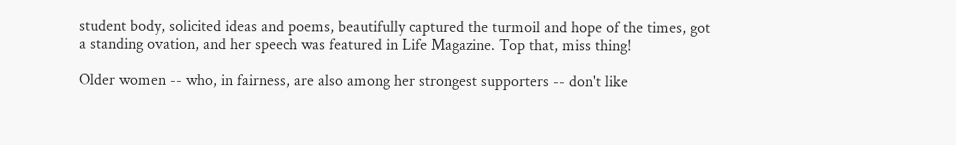student body, solicited ideas and poems, beautifully captured the turmoil and hope of the times, got a standing ovation, and her speech was featured in Life Magazine. Top that, miss thing!

Older women -- who, in fairness, are also among her strongest supporters -- don't like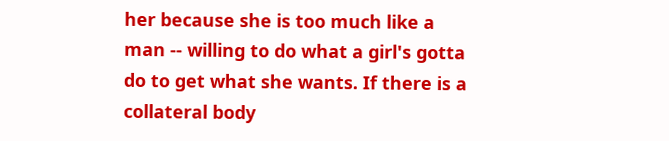her because she is too much like a man -- willing to do what a girl's gotta do to get what she wants. If there is a collateral body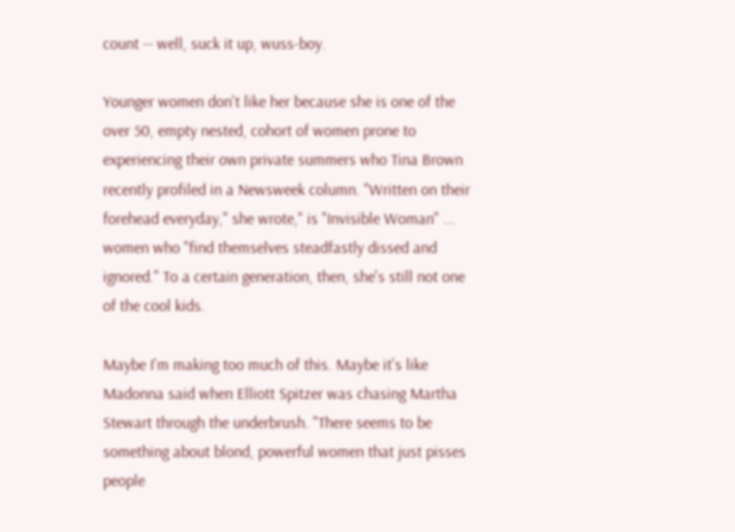count -- well, suck it up, wuss-boy.

Younger women don't like her because she is one of the over 50, empty nested, cohort of women prone to experiencing their own private summers who Tina Brown recently profiled in a Newsweek column. "Written on their forehead everyday," she wrote," is "Invisible Woman" ... women who "find themselves steadfastly dissed and ignored." To a certain generation, then, she's still not one of the cool kids.

Maybe I'm making too much of this. Maybe it's like Madonna said when Elliott Spitzer was chasing Martha Stewart through the underbrush. "There seems to be something about blond, powerful women that just pisses people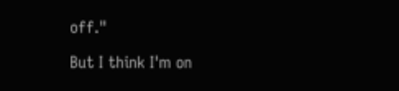off."

But I think I'm on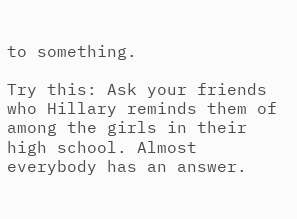to something.

Try this: Ask your friends who Hillary reminds them of among the girls in their high school. Almost everybody has an answer.